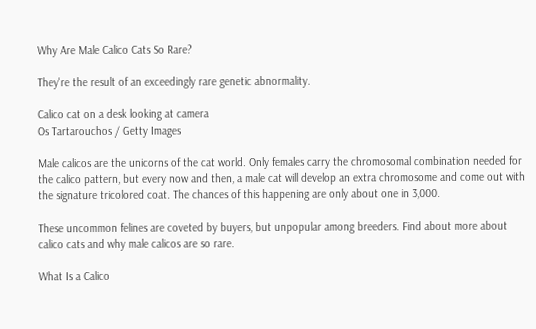Why Are Male Calico Cats So Rare?

They're the result of an exceedingly rare genetic abnormality.

Calico cat on a desk looking at camera
Os Tartarouchos / Getty Images

Male calicos are the unicorns of the cat world. Only females carry the chromosomal combination needed for the calico pattern, but every now and then, a male cat will develop an extra chromosome and come out with the signature tricolored coat. The chances of this happening are only about one in 3,000.

These uncommon felines are coveted by buyers, but unpopular among breeders. Find about more about calico cats and why male calicos are so rare.

What Is a Calico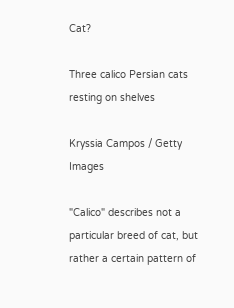Cat?

Three calico Persian cats resting on shelves

Kryssia Campos / Getty Images

"Calico" describes not a particular breed of cat, but rather a certain pattern of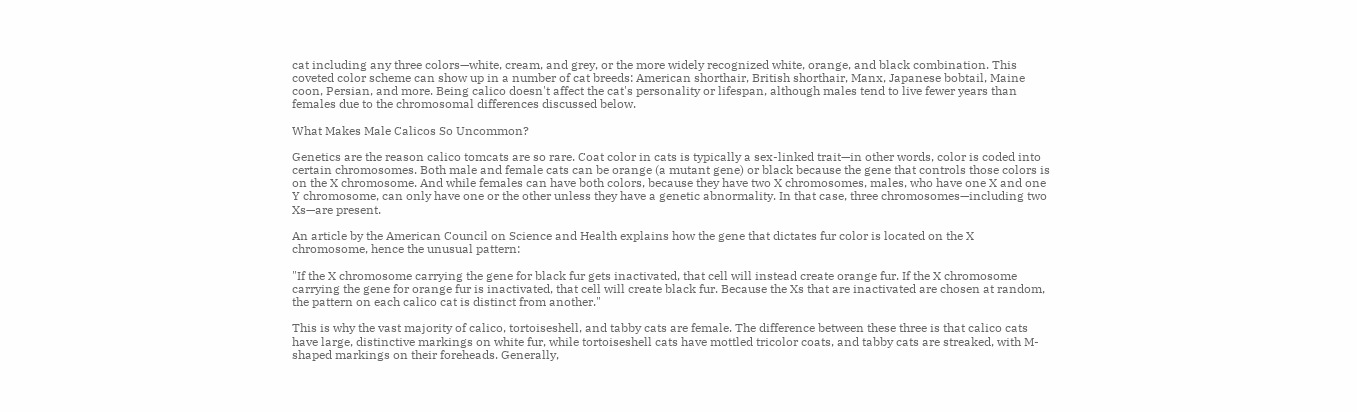cat including any three colors—white, cream, and grey, or the more widely recognized white, orange, and black combination. This coveted color scheme can show up in a number of cat breeds: American shorthair, British shorthair, Manx, Japanese bobtail, Maine coon, Persian, and more. Being calico doesn't affect the cat's personality or lifespan, although males tend to live fewer years than females due to the chromosomal differences discussed below.

What Makes Male Calicos So Uncommon?

Genetics are the reason calico tomcats are so rare. Coat color in cats is typically a sex-linked trait—in other words, color is coded into certain chromosomes. Both male and female cats can be orange (a mutant gene) or black because the gene that controls those colors is on the X chromosome. And while females can have both colors, because they have two X chromosomes, males, who have one X and one Y chromosome, can only have one or the other unless they have a genetic abnormality. In that case, three chromosomes—including two Xs—are present.

An article by the American Council on Science and Health explains how the gene that dictates fur color is located on the X chromosome, hence the unusual pattern:

"If the X chromosome carrying the gene for black fur gets inactivated, that cell will instead create orange fur. If the X chromosome carrying the gene for orange fur is inactivated, that cell will create black fur. Because the Xs that are inactivated are chosen at random, the pattern on each calico cat is distinct from another."

This is why the vast majority of calico, tortoiseshell, and tabby cats are female. The difference between these three is that calico cats have large, distinctive markings on white fur, while tortoiseshell cats have mottled tricolor coats, and tabby cats are streaked, with M-shaped markings on their foreheads. Generally,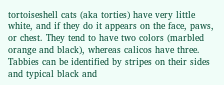tortoiseshell cats (aka torties) have very little white, and if they do it appears on the face, paws, or chest. They tend to have two colors (marbled orange and black), whereas calicos have three. Tabbies can be identified by stripes on their sides and typical black and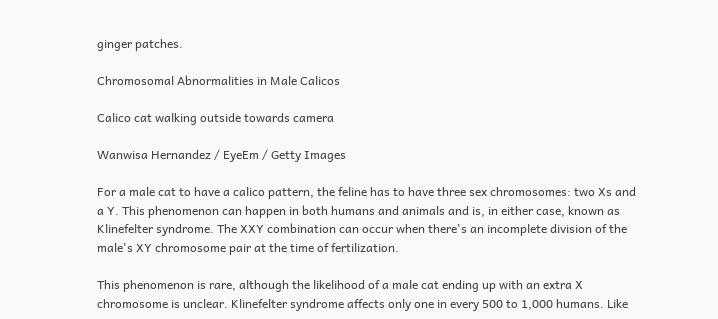ginger patches.

Chromosomal Abnormalities in Male Calicos

Calico cat walking outside towards camera

Wanwisa Hernandez / EyeEm / Getty Images

For a male cat to have a calico pattern, the feline has to have three sex chromosomes: two Xs and a Y. This phenomenon can happen in both humans and animals and is, in either case, known as Klinefelter syndrome. The XXY combination can occur when there's an incomplete division of the male's XY chromosome pair at the time of fertilization.

This phenomenon is rare, although the likelihood of a male cat ending up with an extra X chromosome is unclear. Klinefelter syndrome affects only one in every 500 to 1,000 humans. Like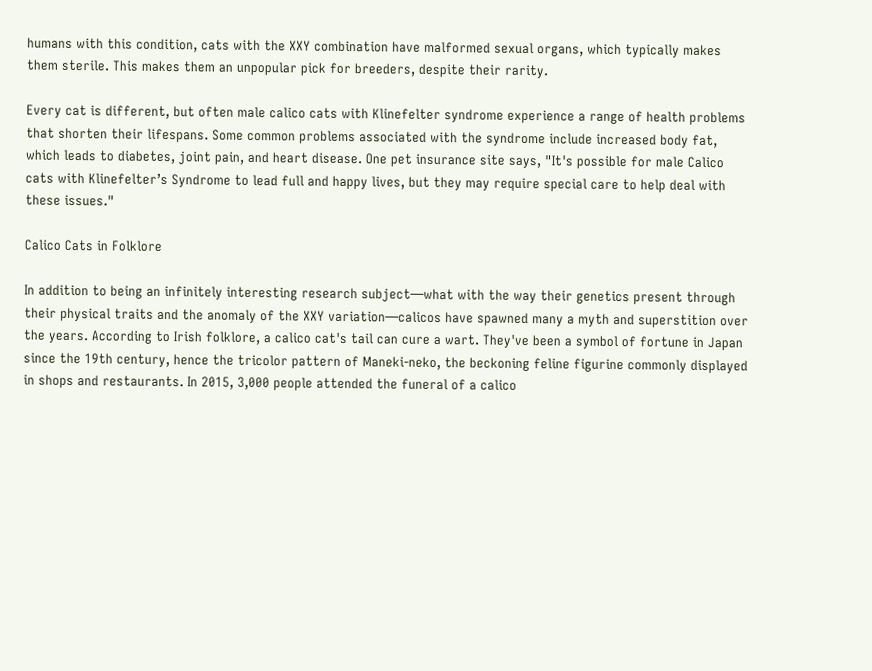humans with this condition, cats with the XXY combination have malformed sexual organs, which typically makes them sterile. This makes them an unpopular pick for breeders, despite their rarity.

Every cat is different, but often male calico cats with Klinefelter syndrome experience a range of health problems that shorten their lifespans. Some common problems associated with the syndrome include increased body fat, which leads to diabetes, joint pain, and heart disease. One pet insurance site says, "It's possible for male Calico cats with Klinefelter’s Syndrome to lead full and happy lives, but they may require special care to help deal with these issues."

Calico Cats in Folklore

In addition to being an infinitely interesting research subject—what with the way their genetics present through their physical traits and the anomaly of the XXY variation—calicos have spawned many a myth and superstition over the years. According to Irish folklore, a calico cat's tail can cure a wart. They've been a symbol of fortune in Japan since the 19th century, hence the tricolor pattern of Maneki-neko, the beckoning feline figurine commonly displayed in shops and restaurants. In 2015, 3,000 people attended the funeral of a calico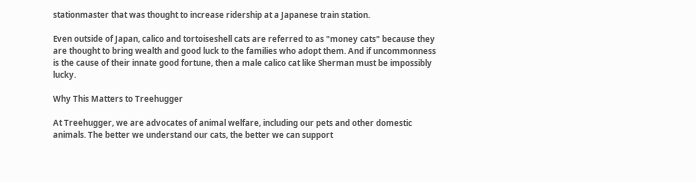stationmaster that was thought to increase ridership at a Japanese train station.

Even outside of Japan, calico and tortoiseshell cats are referred to as "money cats" because they are thought to bring wealth and good luck to the families who adopt them. And if uncommonness is the cause of their innate good fortune, then a male calico cat like Sherman must be impossibly lucky.

Why This Matters to Treehugger

At Treehugger, we are advocates of animal welfare, including our pets and other domestic animals. The better we understand our cats, the better we can support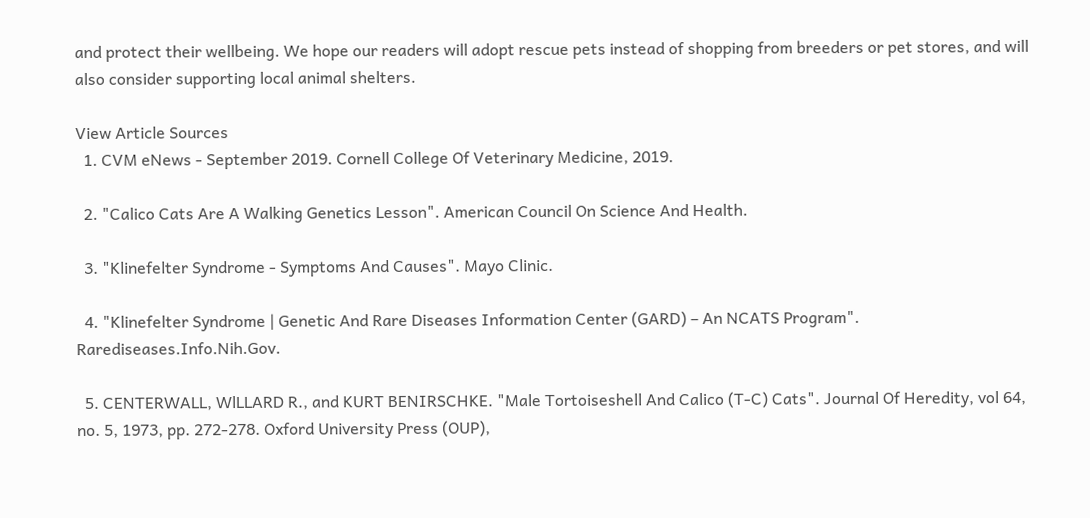and protect their wellbeing. We hope our readers will adopt rescue pets instead of shopping from breeders or pet stores, and will also consider supporting local animal shelters.

View Article Sources
  1. CVM eNews - September 2019. Cornell College Of Veterinary Medicine, 2019.

  2. "Calico Cats Are A Walking Genetics Lesson". American Council On Science And Health.

  3. "Klinefelter Syndrome - Symptoms And Causes". Mayo Clinic.

  4. "Klinefelter Syndrome | Genetic And Rare Diseases Information Center (GARD) – An NCATS Program". Rarediseases.Info.Nih.Gov.

  5. CENTERWALL, WlLLARD R., and KURT BENIRSCHKE. "Male Tortoiseshell And Calico (T-C) Cats". Journal Of Heredity, vol 64, no. 5, 1973, pp. 272-278. Oxford University Press (OUP),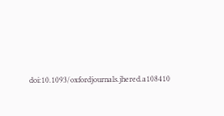doi:10.1093/oxfordjournals.jhered.a108410